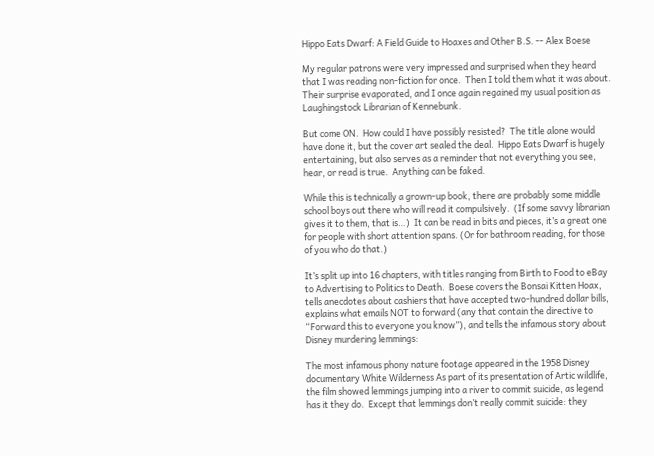Hippo Eats Dwarf: A Field Guide to Hoaxes and Other B.S. -- Alex Boese

My regular patrons were very impressed and surprised when they heard that I was reading non-fiction for once.  Then I told them what it was about.  Their surprise evaporated, and I once again regained my usual position as Laughingstock Librarian of Kennebunk.

But come ON.  How could I have possibly resisted?  The title alone would have done it, but the cover art sealed the deal.  Hippo Eats Dwarf is hugely entertaining, but also serves as a reminder that not everything you see, hear, or read is true.  Anything can be faked.

While this is technically a grown-up book, there are probably some middle school boys out there who will read it compulsively.  (If some savvy librarian gives it to them, that is…)  It can be read in bits and pieces, it’s a great one for people with short attention spans. (Or for bathroom reading, for those of you who do that.)

It’s split up into 16 chapters, with titles ranging from Birth to Food to eBay to Advertising to Politics to Death.  Boese covers the Bonsai Kitten Hoax, tells anecdotes about cashiers that have accepted two-hundred dollar bills, explains what emails NOT to forward (any that contain the directive to “Forward this to everyone you know”), and tells the infamous story about Disney murdering lemmings:

The most infamous phony nature footage appeared in the 1958 Disney documentary White Wilderness As part of its presentation of Artic wildlife, the film showed lemmings jumping into a river to commit suicide, as legend has it they do.  Except that lemmings don’t really commit suicide: they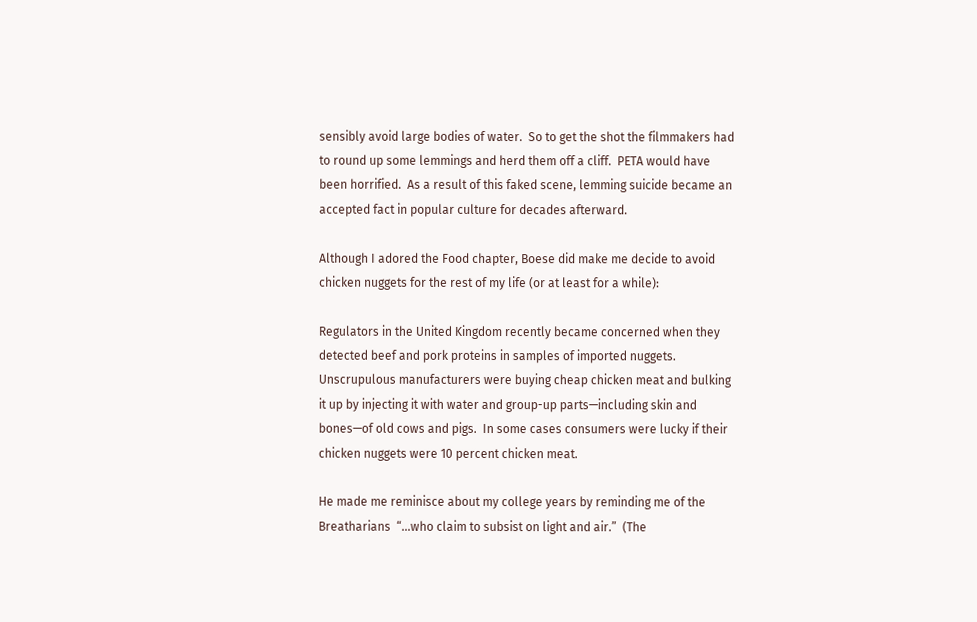sensibly avoid large bodies of water.  So to get the shot the filmmakers had to round up some lemmings and herd them off a cliff.  PETA would have been horrified.  As a result of this faked scene, lemming suicide became an accepted fact in popular culture for decades afterward.

Although I adored the Food chapter, Boese did make me decide to avoid chicken nuggets for the rest of my life (or at least for a while):

Regulators in the United Kingdom recently became concerned when they detected beef and pork proteins in samples of imported nuggets.  Unscrupulous manufacturers were buying cheap chicken meat and bulking it up by injecting it with water and group-up parts—including skin and bones—of old cows and pigs.  In some cases consumers were lucky if their chicken nuggets were 10 percent chicken meat.

He made me reminisce about my college years by reminding me of the Breatharians  “…who claim to subsist on light and air.”  (The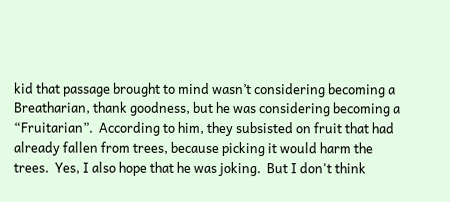kid that passage brought to mind wasn’t considering becoming a Breatharian, thank goodness, but he was considering becoming a “Fruitarian”.  According to him, they subsisted on fruit that had already fallen from trees, because picking it would harm the trees.  Yes, I also hope that he was joking.  But I don't think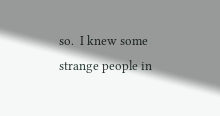so.  I knew some strange people in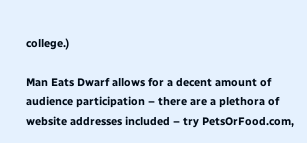college.)

Man Eats Dwarf allows for a decent amount of audience participation – there are a plethora of website addresses included – try PetsOrFood.com,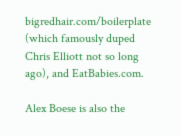bigredhair.com/boilerplate (which famously duped Chris Elliott not so long ago), and EatBabies.com.

Alex Boese is also the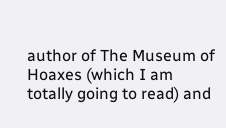author of The Museum of Hoaxes (which I am totally going to read) and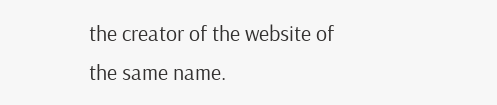the creator of the website of the same name.